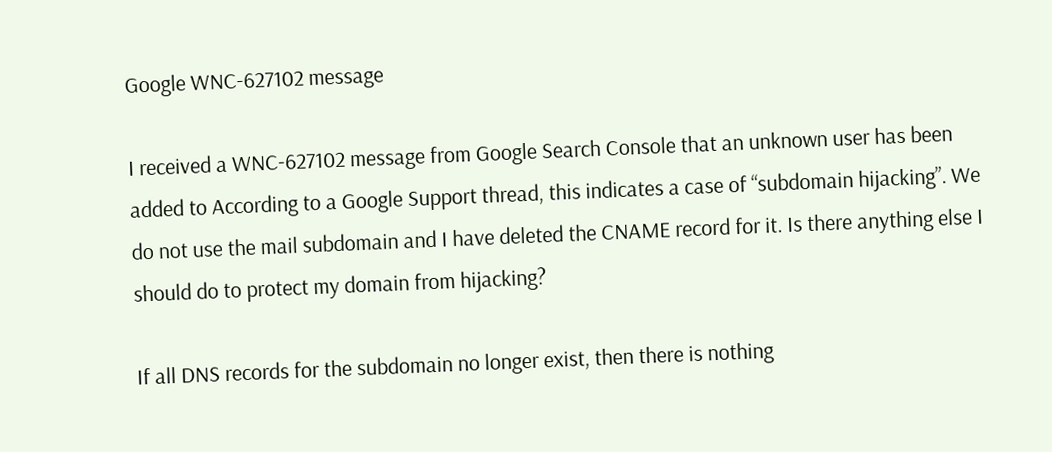Google WNC-627102 message

I received a WNC-627102 message from Google Search Console that an unknown user has been added to According to a Google Support thread, this indicates a case of “subdomain hijacking”. We do not use the mail subdomain and I have deleted the CNAME record for it. Is there anything else I should do to protect my domain from hijacking?

If all DNS records for the subdomain no longer exist, then there is nothing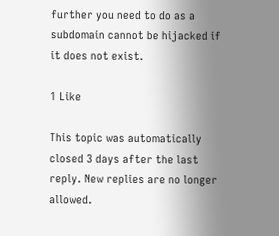further you need to do as a subdomain cannot be hijacked if it does not exist.

1 Like

This topic was automatically closed 3 days after the last reply. New replies are no longer allowed.